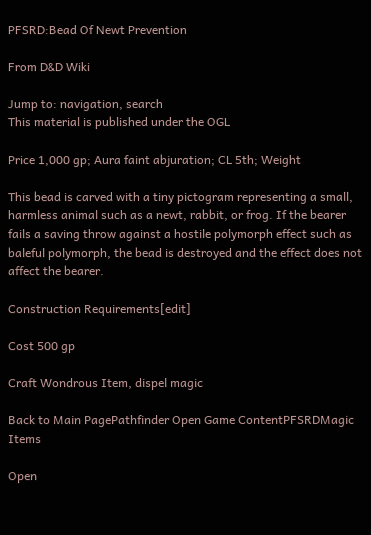PFSRD:Bead Of Newt Prevention

From D&D Wiki

Jump to: navigation, search
This material is published under the OGL

Price 1,000 gp; Aura faint abjuration; CL 5th; Weight

This bead is carved with a tiny pictogram representing a small, harmless animal such as a newt, rabbit, or frog. If the bearer fails a saving throw against a hostile polymorph effect such as baleful polymorph, the bead is destroyed and the effect does not affect the bearer.

Construction Requirements[edit]

Cost 500 gp

Craft Wondrous Item, dispel magic

Back to Main PagePathfinder Open Game ContentPFSRDMagic Items

Open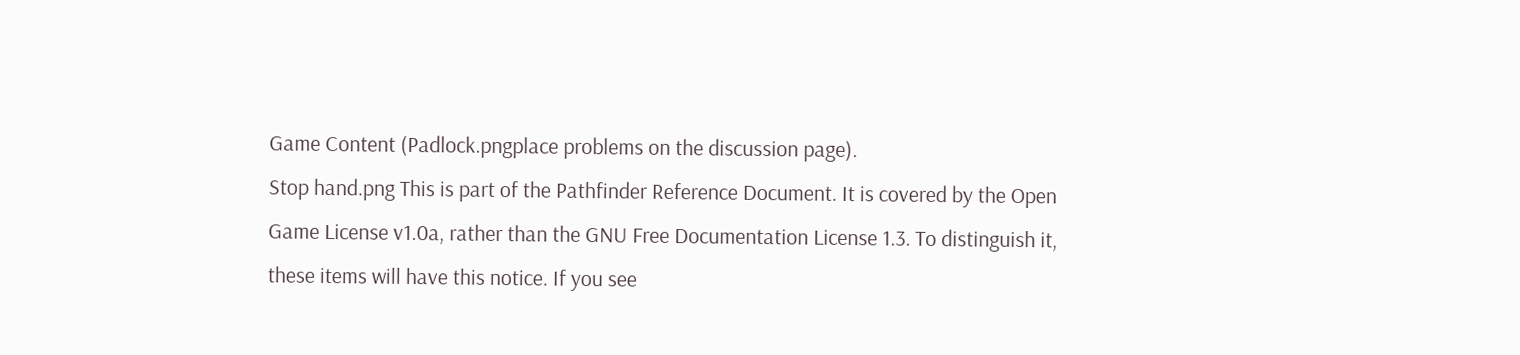Game Content (Padlock.pngplace problems on the discussion page).
Stop hand.png This is part of the Pathfinder Reference Document. It is covered by the Open Game License v1.0a, rather than the GNU Free Documentation License 1.3. To distinguish it, these items will have this notice. If you see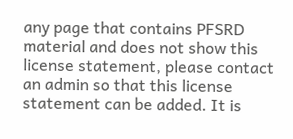any page that contains PFSRD material and does not show this license statement, please contact an admin so that this license statement can be added. It is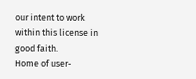our intent to work within this license in good faith.
Home of user-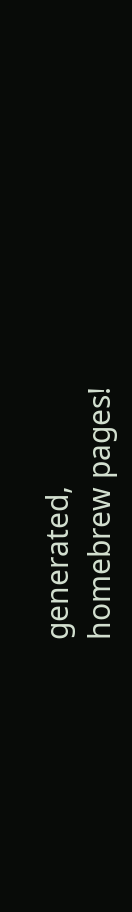generated,
homebrew pages!